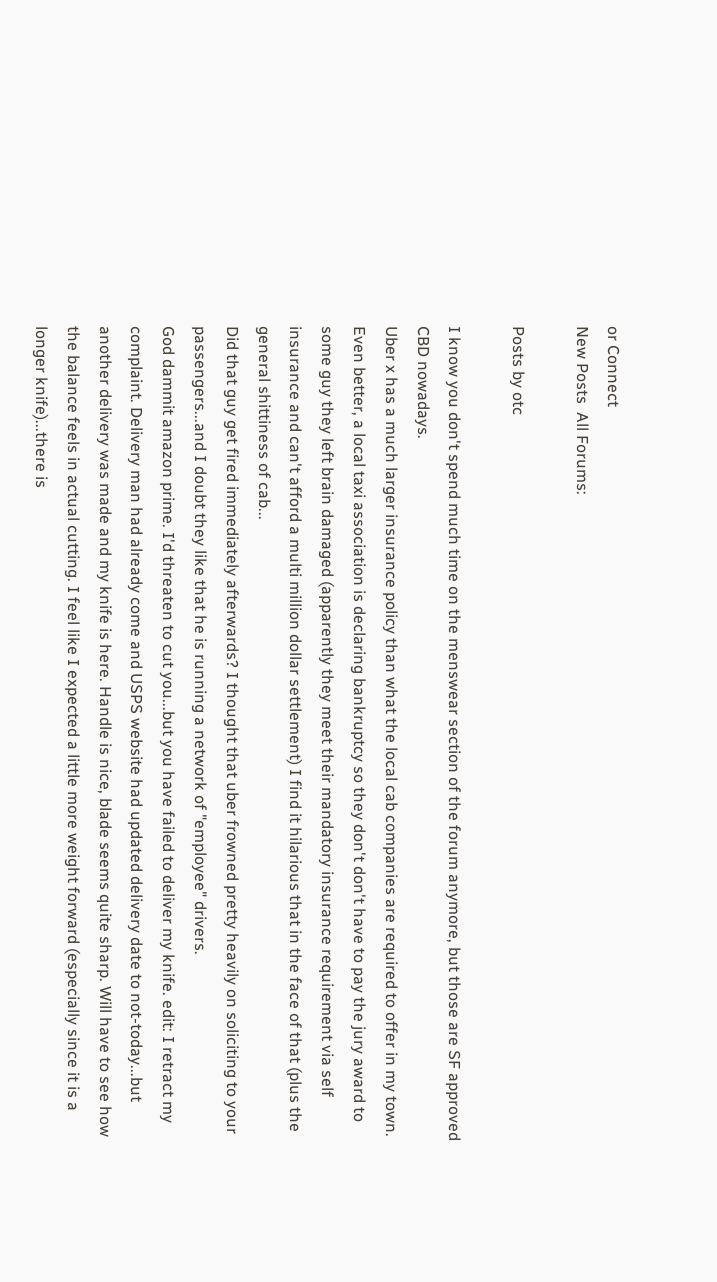or Connect
New Posts  All Forums:

Posts by otc

I know you don't spend much time on the menswear section of the forum anymore, but those are SF approved CBD nowadays.
Uber x has a much larger insurance policy than what the local cab companies are required to offer in my town. Even better, a local taxi association is declaring bankruptcy so they don't don't have to pay the jury award to some guy they left brain damaged (apparently they meet their mandatory insurance requirement via self insurance and can't afford a multi million dollar settlement) I find it hilarious that in the face of that (plus the general shittiness of cab...
Did that guy get fired immediately afterwards? I thought that uber frowned pretty heavily on soliciting to your passengers...and I doubt they like that he is running a network of "employee" drivers.
God dammit amazon prime. I'd threaten to cut you...but you have failed to deliver my knife. edit: I retract my complaint. Delivery man had already come and USPS website had updated delivery date to not-today...but another delivery was made and my knife is here. Handle is nice, blade seems quite sharp. Will have to see how the balance feels in actual cutting. I feel like I expected a little more weight forward (especially since it is a longer knife)...there is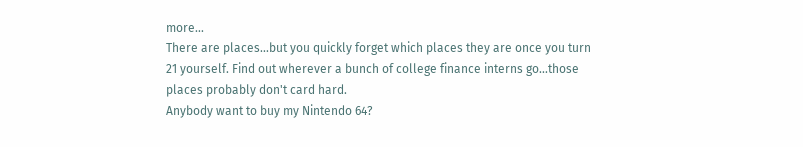more...
There are places...but you quickly forget which places they are once you turn 21 yourself. Find out wherever a bunch of college finance interns go...those places probably don't card hard.
Anybody want to buy my Nintendo 64?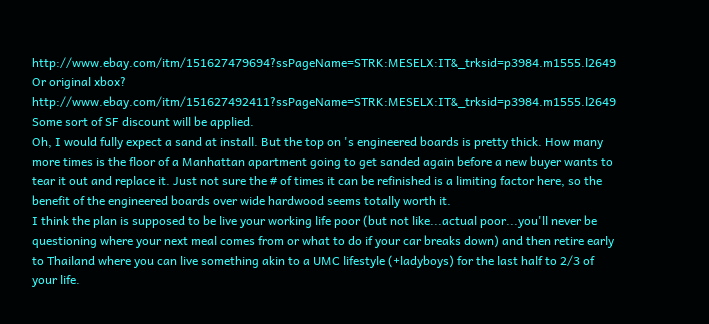http://www.ebay.com/itm/151627479694?ssPageName=STRK:MESELX:IT&_trksid=p3984.m1555.l2649 Or original xbox? http://www.ebay.com/itm/151627492411?ssPageName=STRK:MESELX:IT&_trksid=p3984.m1555.l2649 Some sort of SF discount will be applied.
Oh, I would fully expect a sand at install. But the top on 's engineered boards is pretty thick. How many more times is the floor of a Manhattan apartment going to get sanded again before a new buyer wants to tear it out and replace it. Just not sure the # of times it can be refinished is a limiting factor here, so the benefit of the engineered boards over wide hardwood seems totally worth it.
I think the plan is supposed to be live your working life poor (but not like...actual poor...you'll never be questioning where your next meal comes from or what to do if your car breaks down) and then retire early to Thailand where you can live something akin to a UMC lifestyle (+ladyboys) for the last half to 2/3 of your life.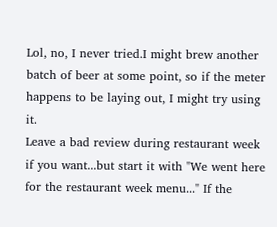Lol, no, I never tried.I might brew another batch of beer at some point, so if the meter happens to be laying out, I might try using it.
Leave a bad review during restaurant week if you want...but start it with "We went here for the restaurant week menu..." If the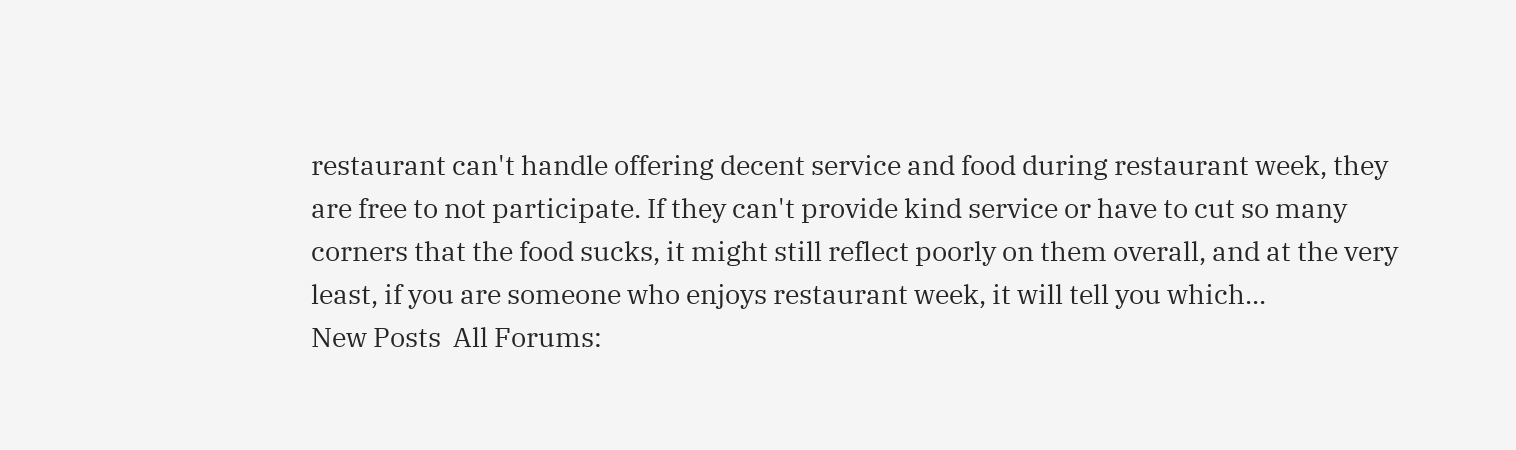restaurant can't handle offering decent service and food during restaurant week, they are free to not participate. If they can't provide kind service or have to cut so many corners that the food sucks, it might still reflect poorly on them overall, and at the very least, if you are someone who enjoys restaurant week, it will tell you which...
New Posts  All Forums: